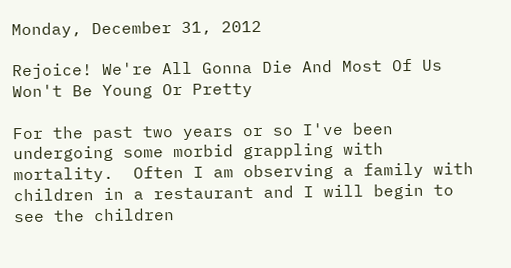Monday, December 31, 2012

Rejoice! We're All Gonna Die And Most Of Us Won't Be Young Or Pretty

For the past two years or so I've been undergoing some morbid grappling with mortality.  Often I am observing a family with children in a restaurant and I will begin to see the children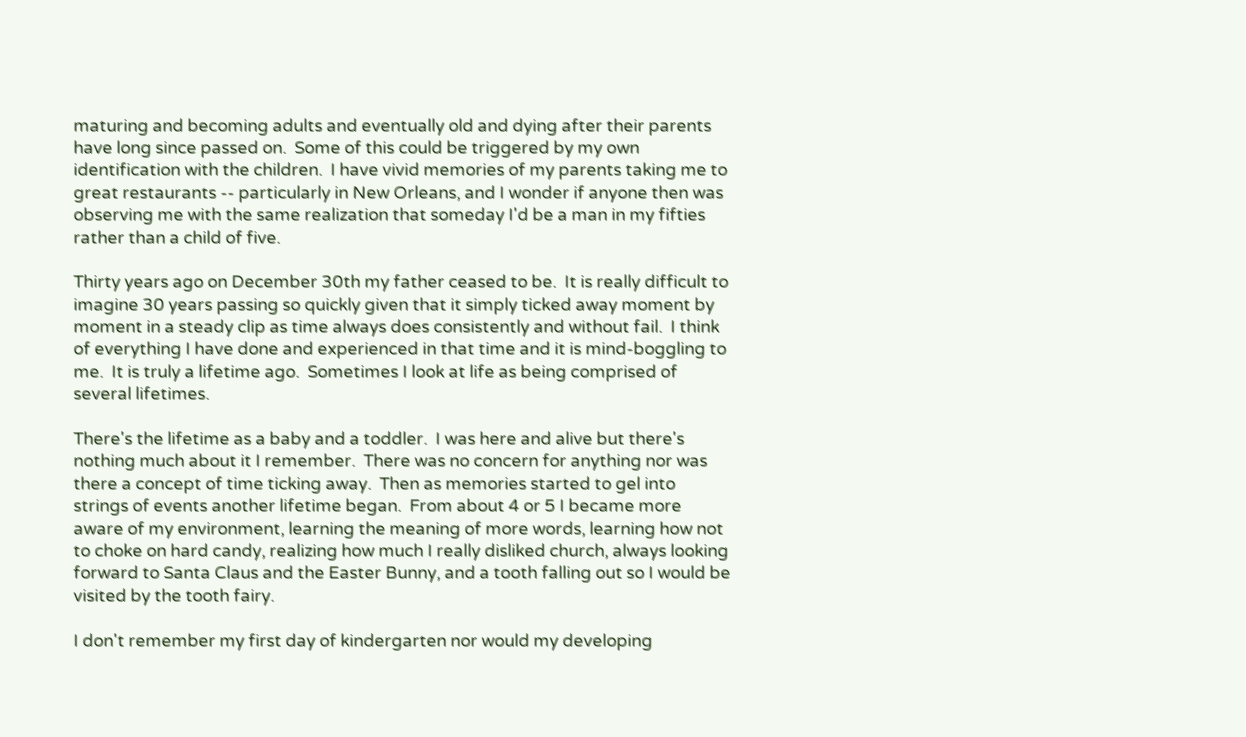maturing and becoming adults and eventually old and dying after their parents have long since passed on.  Some of this could be triggered by my own identification with the children.  I have vivid memories of my parents taking me to great restaurants -- particularly in New Orleans, and I wonder if anyone then was observing me with the same realization that someday I'd be a man in my fifties rather than a child of five.

Thirty years ago on December 30th my father ceased to be.  It is really difficult to imagine 30 years passing so quickly given that it simply ticked away moment by moment in a steady clip as time always does consistently and without fail.  I think of everything I have done and experienced in that time and it is mind-boggling to me.  It is truly a lifetime ago.  Sometimes I look at life as being comprised of several lifetimes.

There's the lifetime as a baby and a toddler.  I was here and alive but there's nothing much about it I remember.  There was no concern for anything nor was there a concept of time ticking away.  Then as memories started to gel into strings of events another lifetime began.  From about 4 or 5 I became more aware of my environment, learning the meaning of more words, learning how not to choke on hard candy, realizing how much I really disliked church, always looking forward to Santa Claus and the Easter Bunny, and a tooth falling out so I would be visited by the tooth fairy.

I don't remember my first day of kindergarten nor would my developing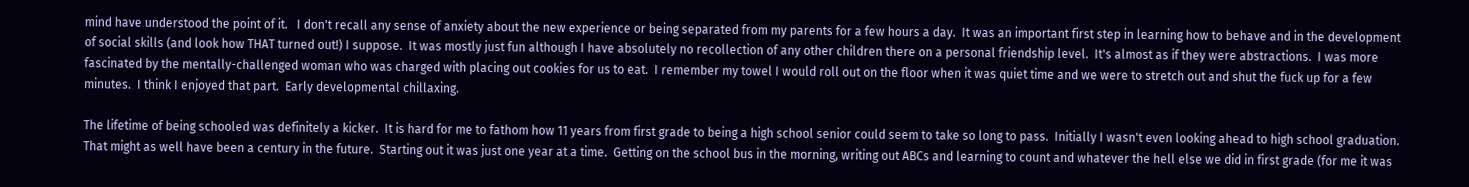mind have understood the point of it.   I don't recall any sense of anxiety about the new experience or being separated from my parents for a few hours a day.  It was an important first step in learning how to behave and in the development of social skills (and look how THAT turned out!) I suppose.  It was mostly just fun although I have absolutely no recollection of any other children there on a personal friendship level.  It's almost as if they were abstractions.  I was more fascinated by the mentally-challenged woman who was charged with placing out cookies for us to eat.  I remember my towel I would roll out on the floor when it was quiet time and we were to stretch out and shut the fuck up for a few minutes.  I think I enjoyed that part.  Early developmental chillaxing.

The lifetime of being schooled was definitely a kicker.  It is hard for me to fathom how 11 years from first grade to being a high school senior could seem to take so long to pass.  Initially I wasn't even looking ahead to high school graduation.  That might as well have been a century in the future.  Starting out it was just one year at a time.  Getting on the school bus in the morning, writing out ABCs and learning to count and whatever the hell else we did in first grade (for me it was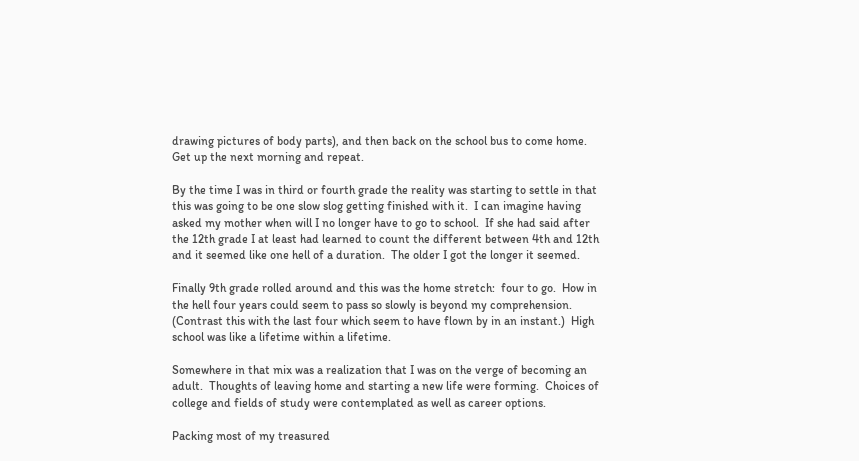drawing pictures of body parts), and then back on the school bus to come home.  Get up the next morning and repeat.

By the time I was in third or fourth grade the reality was starting to settle in that this was going to be one slow slog getting finished with it.  I can imagine having asked my mother when will I no longer have to go to school.  If she had said after the 12th grade I at least had learned to count the different between 4th and 12th and it seemed like one hell of a duration.  The older I got the longer it seemed.

Finally 9th grade rolled around and this was the home stretch:  four to go.  How in the hell four years could seem to pass so slowly is beyond my comprehension.  (Contrast this with the last four which seem to have flown by in an instant.)  High school was like a lifetime within a lifetime.

Somewhere in that mix was a realization that I was on the verge of becoming an adult.  Thoughts of leaving home and starting a new life were forming.  Choices of college and fields of study were contemplated as well as career options.

Packing most of my treasured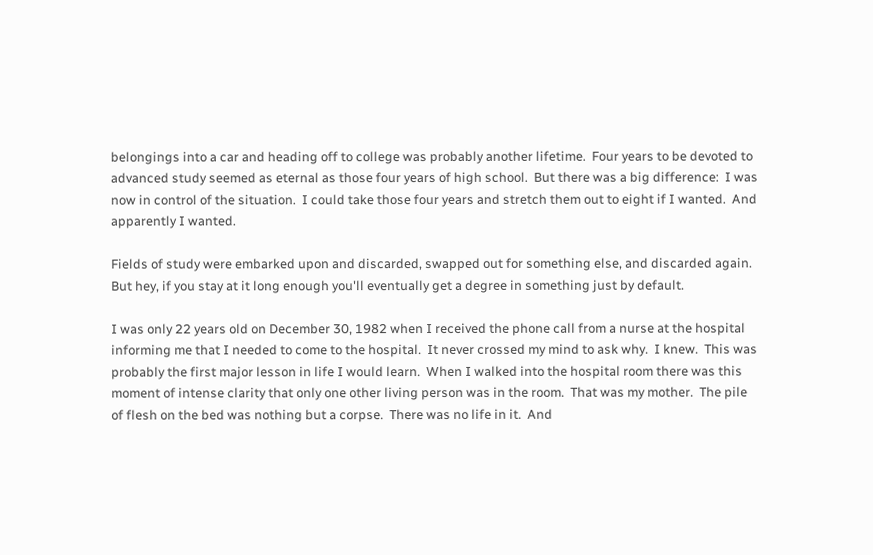belongings into a car and heading off to college was probably another lifetime.  Four years to be devoted to advanced study seemed as eternal as those four years of high school.  But there was a big difference:  I was now in control of the situation.  I could take those four years and stretch them out to eight if I wanted.  And apparently I wanted.

Fields of study were embarked upon and discarded, swapped out for something else, and discarded again.  But hey, if you stay at it long enough you'll eventually get a degree in something just by default.

I was only 22 years old on December 30, 1982 when I received the phone call from a nurse at the hospital informing me that I needed to come to the hospital.  It never crossed my mind to ask why.  I knew.  This was probably the first major lesson in life I would learn.  When I walked into the hospital room there was this moment of intense clarity that only one other living person was in the room.  That was my mother.  The pile of flesh on the bed was nothing but a corpse.  There was no life in it.  And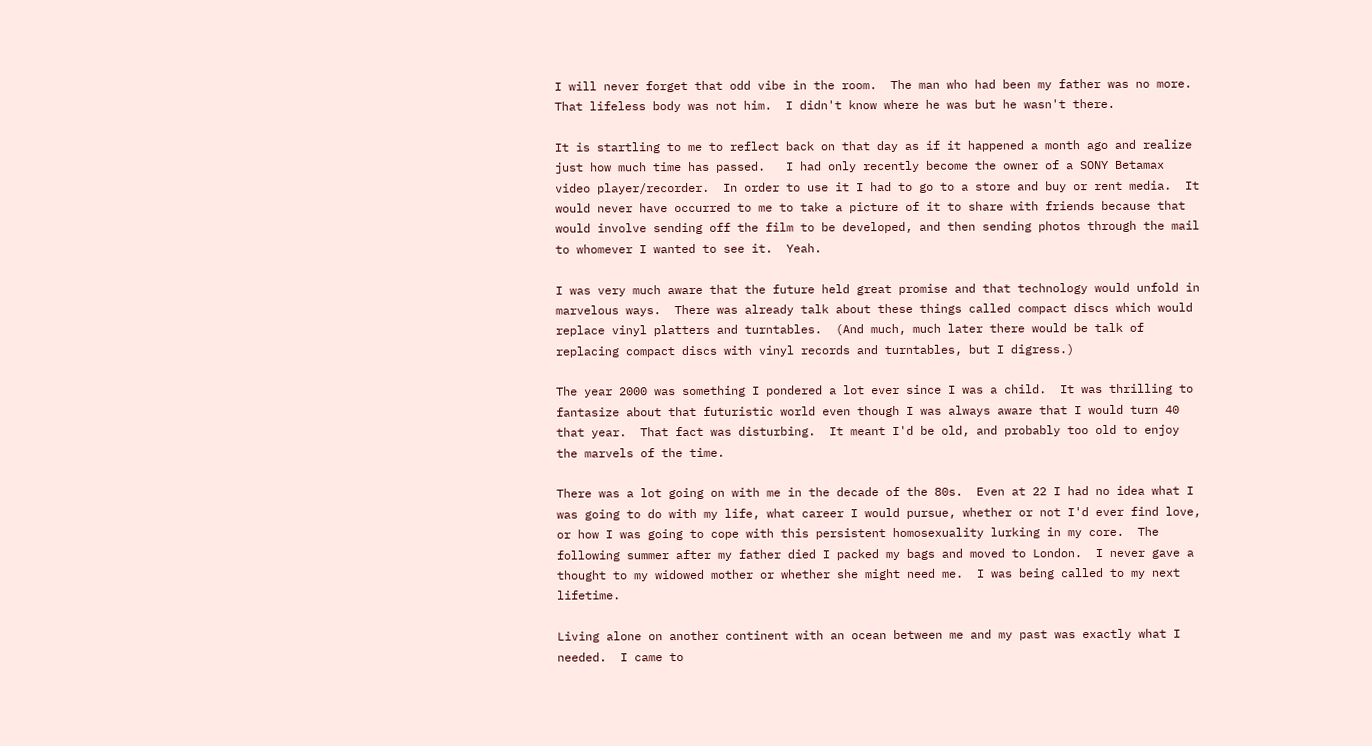I will never forget that odd vibe in the room.  The man who had been my father was no more.  That lifeless body was not him.  I didn't know where he was but he wasn't there.

It is startling to me to reflect back on that day as if it happened a month ago and realize just how much time has passed.   I had only recently become the owner of a SONY Betamax video player/recorder.  In order to use it I had to go to a store and buy or rent media.  It would never have occurred to me to take a picture of it to share with friends because that would involve sending off the film to be developed, and then sending photos through the mail to whomever I wanted to see it.  Yeah.

I was very much aware that the future held great promise and that technology would unfold in marvelous ways.  There was already talk about these things called compact discs which would replace vinyl platters and turntables.  (And much, much later there would be talk of replacing compact discs with vinyl records and turntables, but I digress.)

The year 2000 was something I pondered a lot ever since I was a child.  It was thrilling to fantasize about that futuristic world even though I was always aware that I would turn 40 that year.  That fact was disturbing.  It meant I'd be old, and probably too old to enjoy the marvels of the time.

There was a lot going on with me in the decade of the 80s.  Even at 22 I had no idea what I was going to do with my life, what career I would pursue, whether or not I'd ever find love, or how I was going to cope with this persistent homosexuality lurking in my core.  The following summer after my father died I packed my bags and moved to London.  I never gave a thought to my widowed mother or whether she might need me.  I was being called to my next lifetime.

Living alone on another continent with an ocean between me and my past was exactly what I needed.  I came to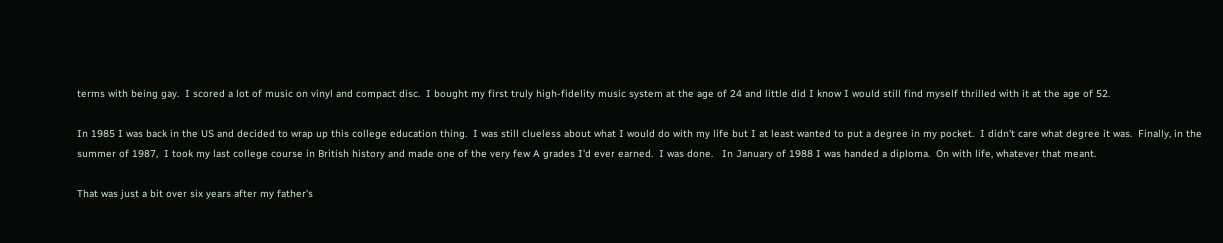terms with being gay.  I scored a lot of music on vinyl and compact disc.  I bought my first truly high-fidelity music system at the age of 24 and little did I know I would still find myself thrilled with it at the age of 52.

In 1985 I was back in the US and decided to wrap up this college education thing.  I was still clueless about what I would do with my life but I at least wanted to put a degree in my pocket.  I didn't care what degree it was.  Finally, in the summer of 1987,  I took my last college course in British history and made one of the very few A grades I'd ever earned.  I was done.   In January of 1988 I was handed a diploma.  On with life, whatever that meant.

That was just a bit over six years after my father's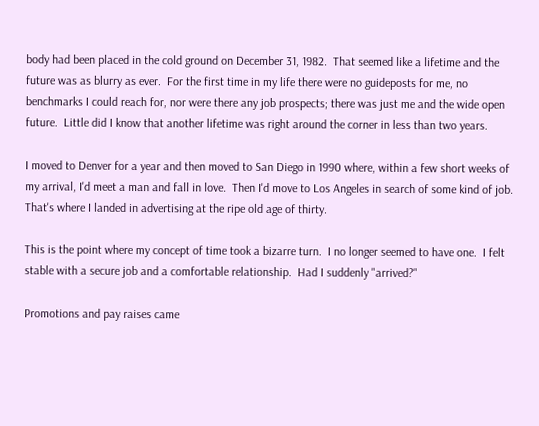body had been placed in the cold ground on December 31, 1982.  That seemed like a lifetime and the future was as blurry as ever.  For the first time in my life there were no guideposts for me, no benchmarks I could reach for, nor were there any job prospects; there was just me and the wide open future.  Little did I know that another lifetime was right around the corner in less than two years.

I moved to Denver for a year and then moved to San Diego in 1990 where, within a few short weeks of my arrival, I'd meet a man and fall in love.  Then I'd move to Los Angeles in search of some kind of job.  That's where I landed in advertising at the ripe old age of thirty.

This is the point where my concept of time took a bizarre turn.  I no longer seemed to have one.  I felt stable with a secure job and a comfortable relationship.  Had I suddenly "arrived?"

Promotions and pay raises came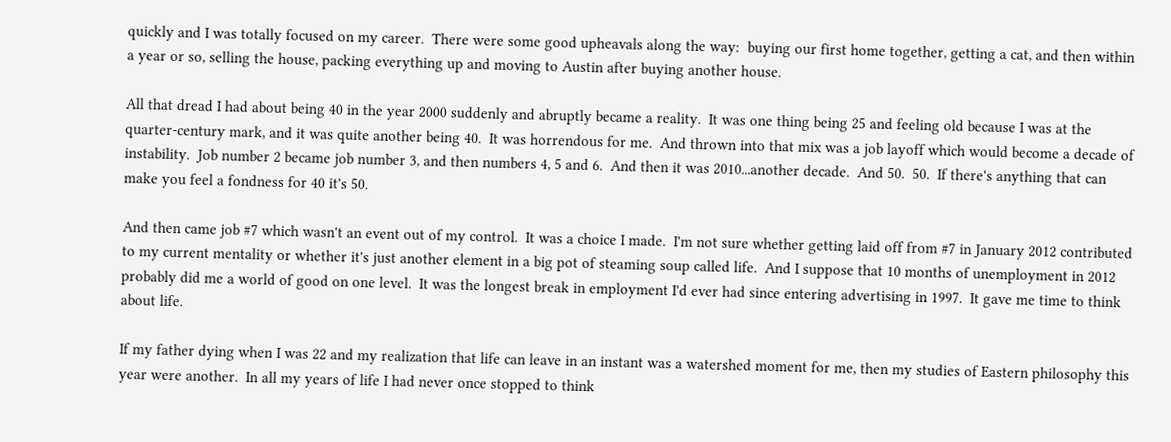quickly and I was totally focused on my career.  There were some good upheavals along the way:  buying our first home together, getting a cat, and then within a year or so, selling the house, packing everything up and moving to Austin after buying another house.

All that dread I had about being 40 in the year 2000 suddenly and abruptly became a reality.  It was one thing being 25 and feeling old because I was at the quarter-century mark, and it was quite another being 40.  It was horrendous for me.  And thrown into that mix was a job layoff which would become a decade of instability.  Job number 2 became job number 3, and then numbers 4, 5 and 6.  And then it was 2010...another decade.  And 50.  50.  If there's anything that can make you feel a fondness for 40 it's 50.

And then came job #7 which wasn't an event out of my control.  It was a choice I made.  I'm not sure whether getting laid off from #7 in January 2012 contributed to my current mentality or whether it's just another element in a big pot of steaming soup called life.  And I suppose that 10 months of unemployment in 2012 probably did me a world of good on one level.  It was the longest break in employment I'd ever had since entering advertising in 1997.  It gave me time to think about life.

If my father dying when I was 22 and my realization that life can leave in an instant was a watershed moment for me, then my studies of Eastern philosophy this year were another.  In all my years of life I had never once stopped to think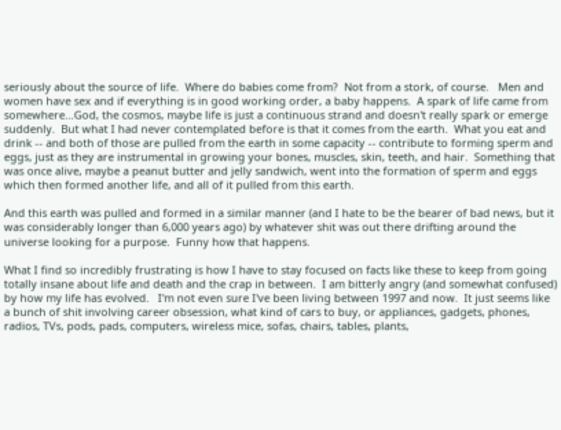seriously about the source of life.  Where do babies come from?  Not from a stork, of course.   Men and women have sex and if everything is in good working order, a baby happens.  A spark of life came from somewhere...God, the cosmos, maybe life is just a continuous strand and doesn't really spark or emerge suddenly.  But what I had never contemplated before is that it comes from the earth.  What you eat and drink -- and both of those are pulled from the earth in some capacity -- contribute to forming sperm and eggs, just as they are instrumental in growing your bones, muscles, skin, teeth, and hair.  Something that was once alive, maybe a peanut butter and jelly sandwich, went into the formation of sperm and eggs which then formed another life, and all of it pulled from this earth.

And this earth was pulled and formed in a similar manner (and I hate to be the bearer of bad news, but it was considerably longer than 6,000 years ago) by whatever shit was out there drifting around the universe looking for a purpose.  Funny how that happens.

What I find so incredibly frustrating is how I have to stay focused on facts like these to keep from going totally insane about life and death and the crap in between.  I am bitterly angry (and somewhat confused) by how my life has evolved.   I'm not even sure I've been living between 1997 and now.  It just seems like a bunch of shit involving career obsession, what kind of cars to buy, or appliances, gadgets, phones, radios, TVs, pods, pads, computers, wireless mice, sofas, chairs, tables, plants,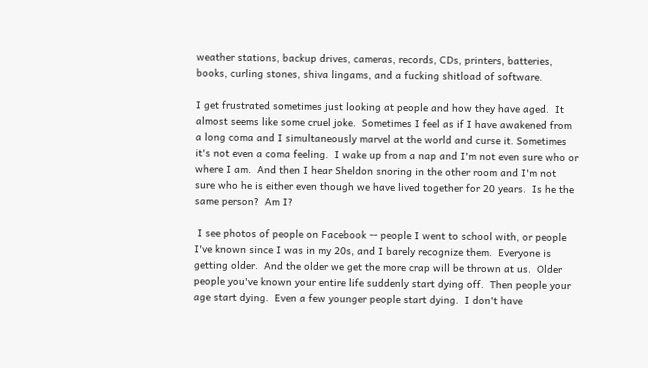weather stations, backup drives, cameras, records, CDs, printers, batteries, books, curling stones, shiva lingams, and a fucking shitload of software.

I get frustrated sometimes just looking at people and how they have aged.  It almost seems like some cruel joke.  Sometimes I feel as if I have awakened from a long coma and I simultaneously marvel at the world and curse it. Sometimes it's not even a coma feeling.  I wake up from a nap and I'm not even sure who or where I am.  And then I hear Sheldon snoring in the other room and I'm not sure who he is either even though we have lived together for 20 years.  Is he the same person?  Am I?

 I see photos of people on Facebook -- people I went to school with, or people I've known since I was in my 20s, and I barely recognize them.  Everyone is getting older.  And the older we get the more crap will be thrown at us.  Older people you've known your entire life suddenly start dying off.  Then people your age start dying.  Even a few younger people start dying.  I don't have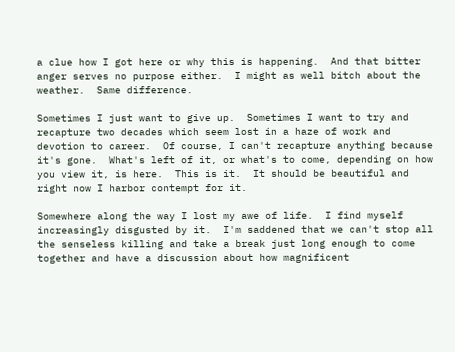a clue how I got here or why this is happening.  And that bitter anger serves no purpose either.  I might as well bitch about the weather.  Same difference.

Sometimes I just want to give up.  Sometimes I want to try and recapture two decades which seem lost in a haze of work and devotion to career.  Of course, I can't recapture anything because it's gone.  What's left of it, or what's to come, depending on how you view it, is here.  This is it.  It should be beautiful and right now I harbor contempt for it.

Somewhere along the way I lost my awe of life.  I find myself increasingly disgusted by it.  I'm saddened that we can't stop all the senseless killing and take a break just long enough to come together and have a discussion about how magnificent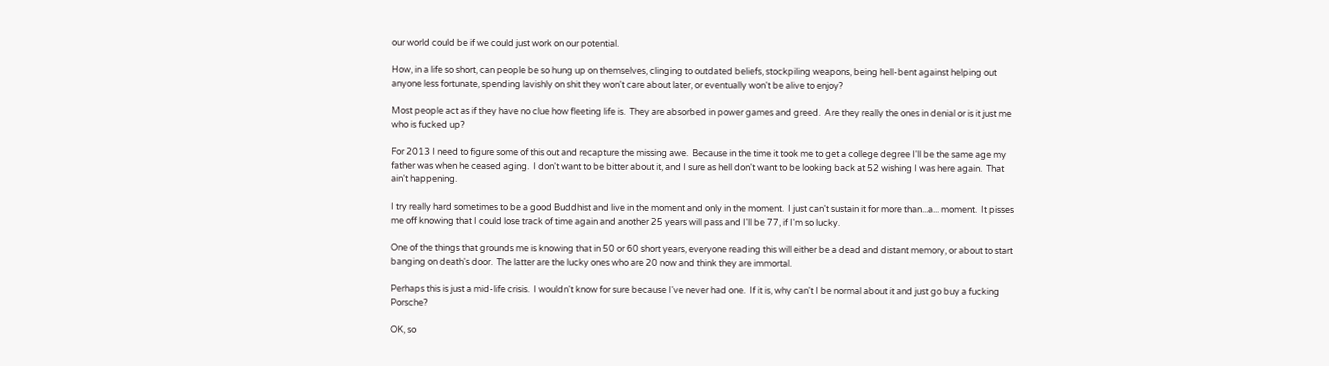our world could be if we could just work on our potential.

How, in a life so short, can people be so hung up on themselves, clinging to outdated beliefs, stockpiling weapons, being hell-bent against helping out anyone less fortunate, spending lavishly on shit they won't care about later, or eventually won't be alive to enjoy?

Most people act as if they have no clue how fleeting life is.  They are absorbed in power games and greed.  Are they really the ones in denial or is it just me who is fucked up?

For 2013 I need to figure some of this out and recapture the missing awe.  Because in the time it took me to get a college degree I'll be the same age my father was when he ceased aging.  I don't want to be bitter about it, and I sure as hell don't want to be looking back at 52 wishing I was here again.  That ain't happening.

I try really hard sometimes to be a good Buddhist and live in the moment and only in the moment.  I just can't sustain it for more than...a... moment.  It pisses me off knowing that I could lose track of time again and another 25 years will pass and I'll be 77, if I'm so lucky.

One of the things that grounds me is knowing that in 50 or 60 short years, everyone reading this will either be a dead and distant memory, or about to start banging on death's door.  The latter are the lucky ones who are 20 now and think they are immortal.

Perhaps this is just a mid-life crisis.  I wouldn't know for sure because I've never had one.  If it is, why can't I be normal about it and just go buy a fucking Porsche?

OK, so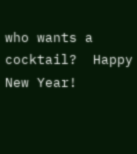who wants a cocktail?  Happy New Year!